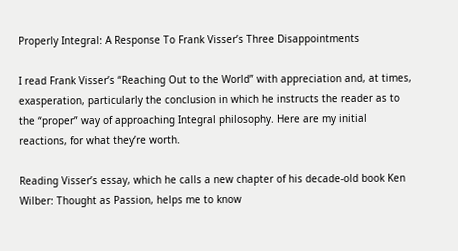Properly Integral: A Response To Frank Visser’s Three Disappointments

I read Frank Visser’s “Reaching Out to the World” with appreciation and, at times, exasperation, particularly the conclusion in which he instructs the reader as to the “proper” way of approaching Integral philosophy. Here are my initial reactions, for what they’re worth.

Reading Visser’s essay, which he calls a new chapter of his decade-old book Ken Wilber: Thought as Passion, helps me to know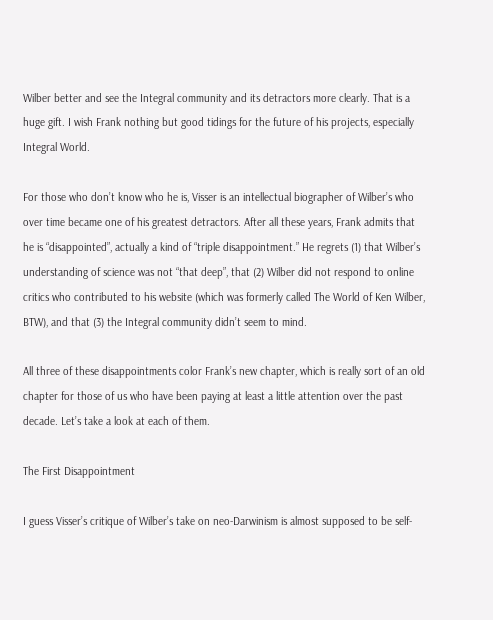Wilber better and see the Integral community and its detractors more clearly. That is a huge gift. I wish Frank nothing but good tidings for the future of his projects, especially Integral World.

For those who don’t know who he is, Visser is an intellectual biographer of Wilber’s who over time became one of his greatest detractors. After all these years, Frank admits that he is “disappointed”, actually a kind of “triple disappointment.” He regrets (1) that Wilber’s understanding of science was not “that deep”, that (2) Wilber did not respond to online critics who contributed to his website (which was formerly called The World of Ken Wilber, BTW), and that (3) the Integral community didn’t seem to mind.

All three of these disappointments color Frank’s new chapter, which is really sort of an old chapter for those of us who have been paying at least a little attention over the past decade. Let’s take a look at each of them.

The First Disappointment

I guess Visser’s critique of Wilber’s take on neo-Darwinism is almost supposed to be self-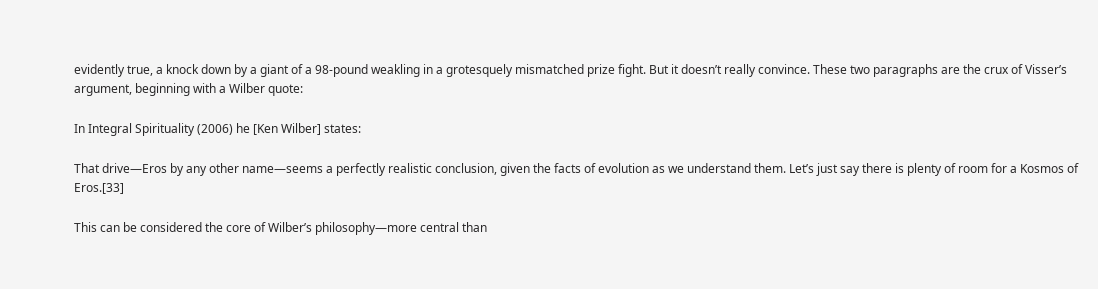evidently true, a knock down by a giant of a 98-pound weakling in a grotesquely mismatched prize fight. But it doesn’t really convince. These two paragraphs are the crux of Visser’s argument, beginning with a Wilber quote:

In Integral Spirituality (2006) he [Ken Wilber] states:

That drive—Eros by any other name—seems a perfectly realistic conclusion, given the facts of evolution as we understand them. Let’s just say there is plenty of room for a Kosmos of Eros.[33]

This can be considered the core of Wilber’s philosophy—more central than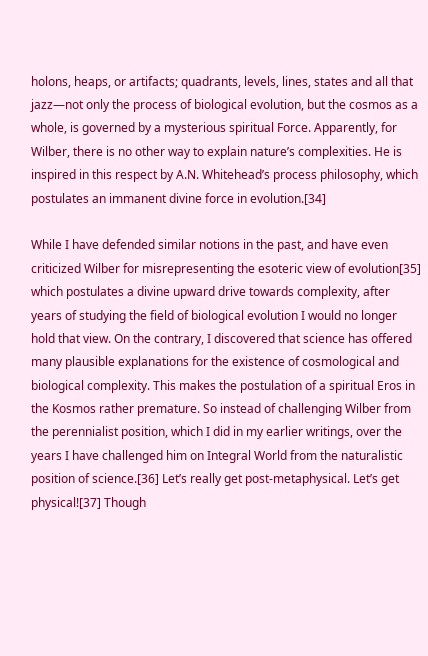holons, heaps, or artifacts; quadrants, levels, lines, states and all that jazz—not only the process of biological evolution, but the cosmos as a whole, is governed by a mysterious spiritual Force. Apparently, for Wilber, there is no other way to explain nature’s complexities. He is inspired in this respect by A.N. Whitehead’s process philosophy, which postulates an immanent divine force in evolution.[34]

While I have defended similar notions in the past, and have even criticized Wilber for misrepresenting the esoteric view of evolution[35] which postulates a divine upward drive towards complexity, after years of studying the field of biological evolution I would no longer hold that view. On the contrary, I discovered that science has offered many plausible explanations for the existence of cosmological and biological complexity. This makes the postulation of a spiritual Eros in the Kosmos rather premature. So instead of challenging Wilber from the perennialist position, which I did in my earlier writings, over the years I have challenged him on Integral World from the naturalistic position of science.[36] Let’s really get post-metaphysical. Let’s get physical![37] Though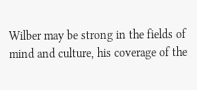Wilber may be strong in the fields of mind and culture, his coverage of the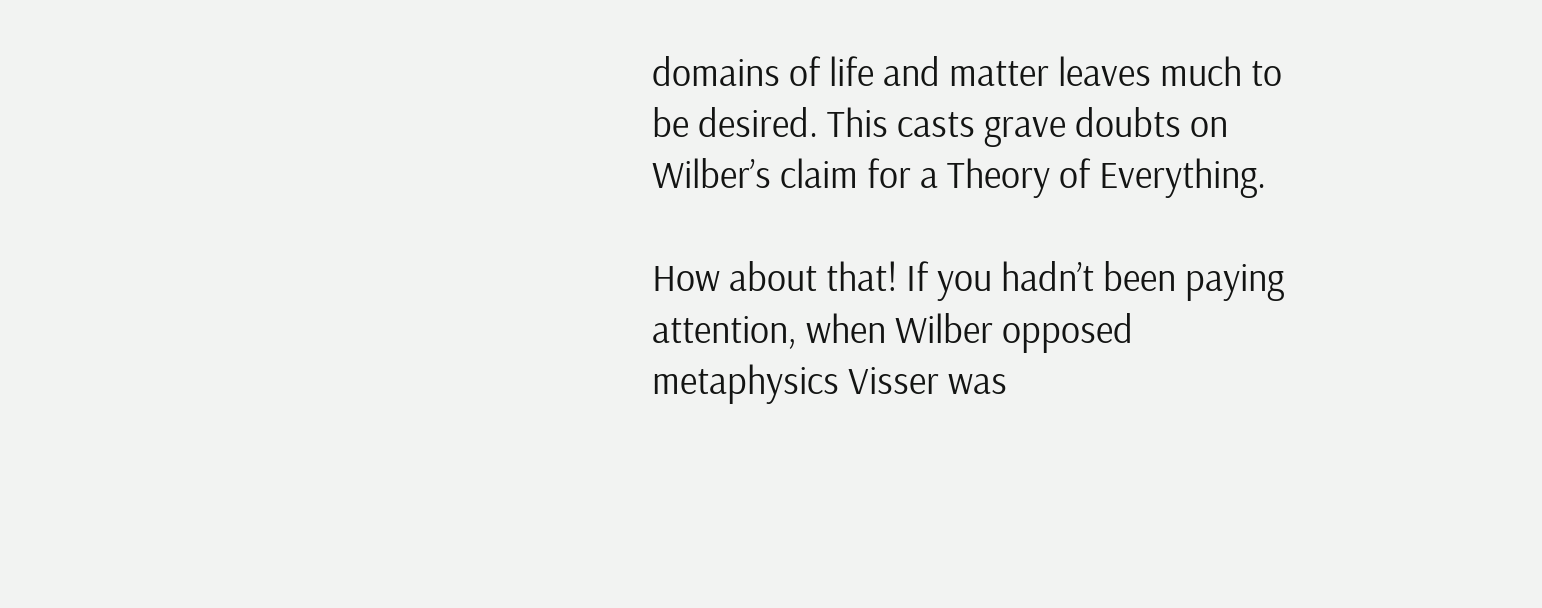domains of life and matter leaves much to be desired. This casts grave doubts on Wilber’s claim for a Theory of Everything.

How about that! If you hadn’t been paying attention, when Wilber opposed metaphysics Visser was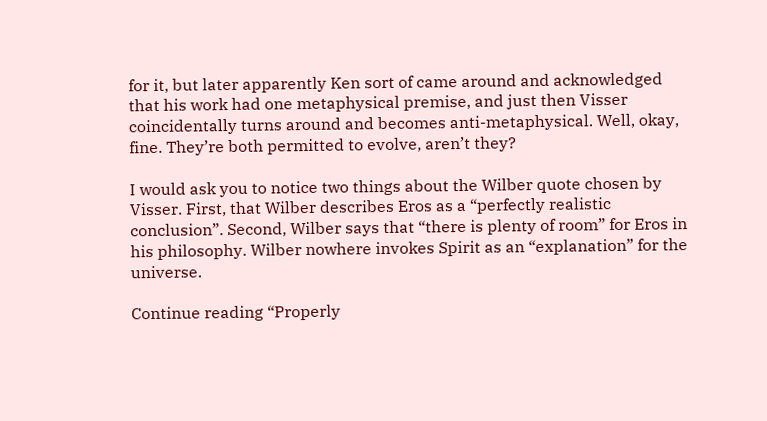for it, but later apparently Ken sort of came around and acknowledged that his work had one metaphysical premise, and just then Visser coincidentally turns around and becomes anti-metaphysical. Well, okay, fine. They’re both permitted to evolve, aren’t they?

I would ask you to notice two things about the Wilber quote chosen by Visser. First, that Wilber describes Eros as a “perfectly realistic conclusion”. Second, Wilber says that “there is plenty of room” for Eros in his philosophy. Wilber nowhere invokes Spirit as an “explanation” for the universe.

Continue reading “Properly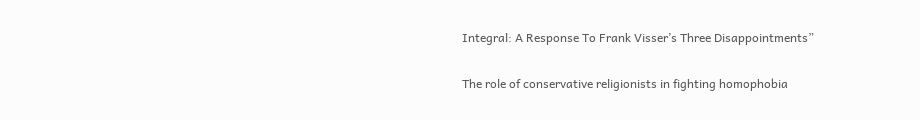Integral: A Response To Frank Visser’s Three Disappointments”

The role of conservative religionists in fighting homophobia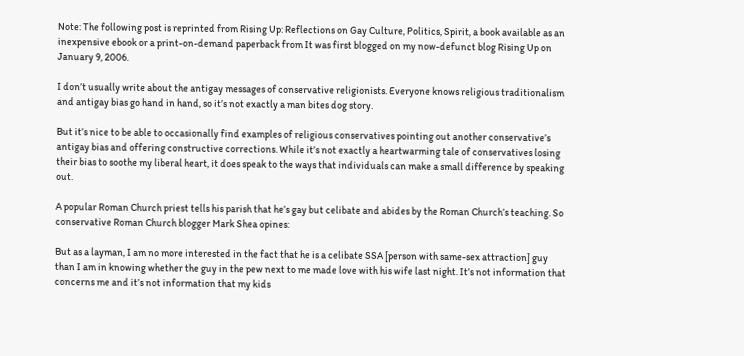Note: The following post is reprinted from Rising Up: Reflections on Gay Culture, Politics, Spirit, a book available as an inexpensive ebook or a print-on-demand paperback from It was first blogged on my now-defunct blog Rising Up on January 9, 2006.

I don’t usually write about the antigay messages of conservative religionists. Everyone knows religious traditionalism and antigay bias go hand in hand, so it’s not exactly a man bites dog story.

But it’s nice to be able to occasionally find examples of religious conservatives pointing out another conservative’s antigay bias and offering constructive corrections. While it’s not exactly a heartwarming tale of conservatives losing their bias to soothe my liberal heart, it does speak to the ways that individuals can make a small difference by speaking out.

A popular Roman Church priest tells his parish that he’s gay but celibate and abides by the Roman Church’s teaching. So conservative Roman Church blogger Mark Shea opines:

But as a layman, I am no more interested in the fact that he is a celibate SSA [person with same-sex attraction] guy than I am in knowing whether the guy in the pew next to me made love with his wife last night. It’s not information that concerns me and it’s not information that my kids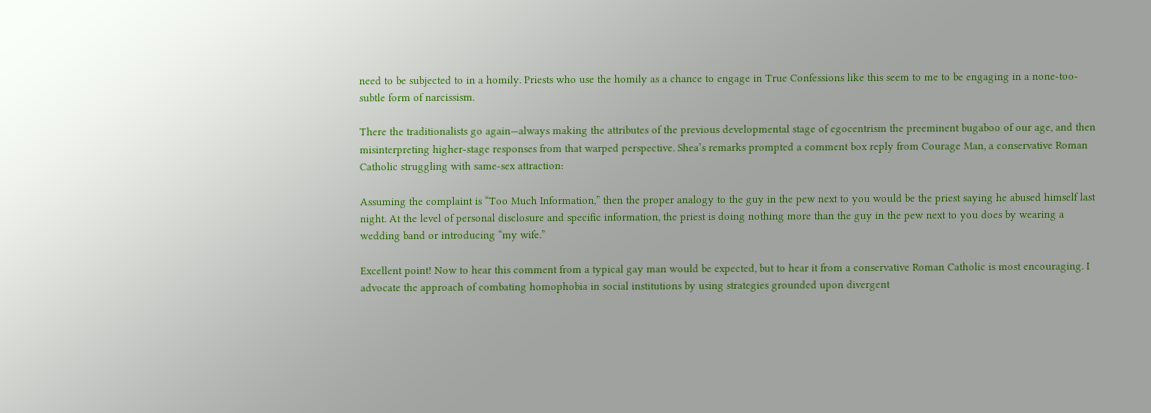need to be subjected to in a homily. Priests who use the homily as a chance to engage in True Confessions like this seem to me to be engaging in a none-too-subtle form of narcissism.

There the traditionalists go again—always making the attributes of the previous developmental stage of egocentrism the preeminent bugaboo of our age, and then misinterpreting higher-stage responses from that warped perspective. Shea’s remarks prompted a comment box reply from Courage Man, a conservative Roman Catholic struggling with same-sex attraction:

Assuming the complaint is “Too Much Information,” then the proper analogy to the guy in the pew next to you would be the priest saying he abused himself last night. At the level of personal disclosure and specific information, the priest is doing nothing more than the guy in the pew next to you does by wearing a wedding band or introducing “my wife.”

Excellent point! Now to hear this comment from a typical gay man would be expected, but to hear it from a conservative Roman Catholic is most encouraging. I advocate the approach of combating homophobia in social institutions by using strategies grounded upon divergent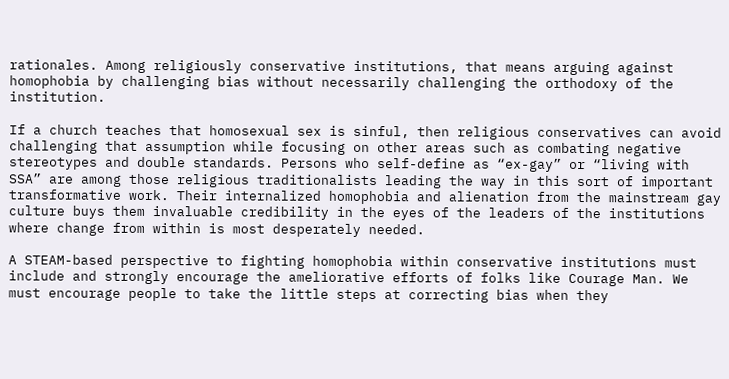rationales. Among religiously conservative institutions, that means arguing against homophobia by challenging bias without necessarily challenging the orthodoxy of the institution.

If a church teaches that homosexual sex is sinful, then religious conservatives can avoid challenging that assumption while focusing on other areas such as combating negative stereotypes and double standards. Persons who self-define as “ex-gay” or “living with SSA” are among those religious traditionalists leading the way in this sort of important transformative work. Their internalized homophobia and alienation from the mainstream gay culture buys them invaluable credibility in the eyes of the leaders of the institutions where change from within is most desperately needed.

A STEAM-based perspective to fighting homophobia within conservative institutions must include and strongly encourage the ameliorative efforts of folks like Courage Man. We must encourage people to take the little steps at correcting bias when they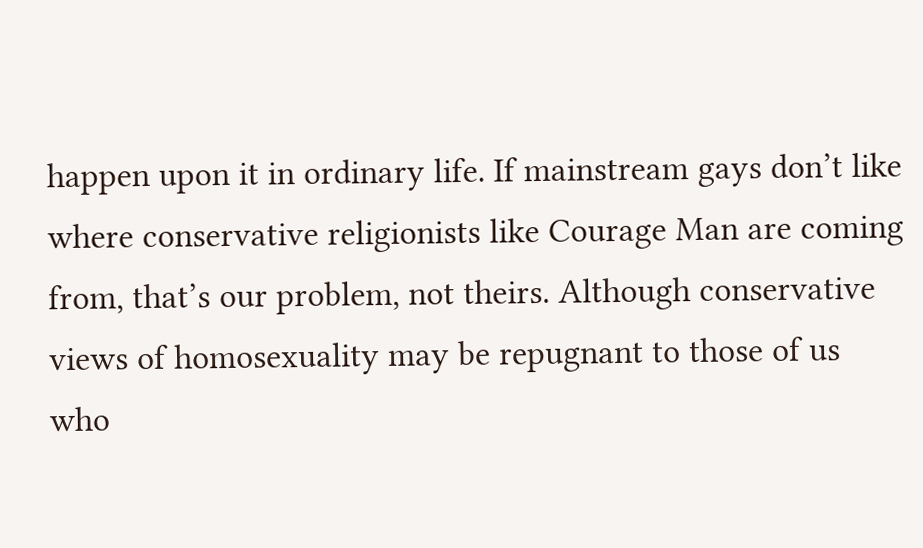happen upon it in ordinary life. If mainstream gays don’t like where conservative religionists like Courage Man are coming from, that’s our problem, not theirs. Although conservative views of homosexuality may be repugnant to those of us who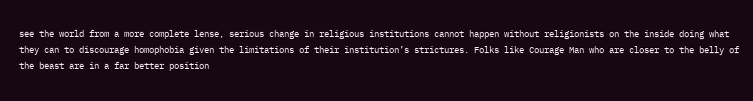see the world from a more complete lense, serious change in religious institutions cannot happen without religionists on the inside doing what they can to discourage homophobia given the limitations of their institution’s strictures. Folks like Courage Man who are closer to the belly of the beast are in a far better position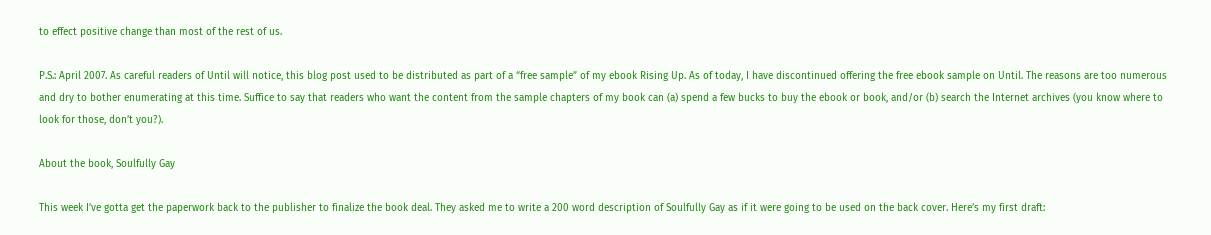to effect positive change than most of the rest of us.

P.S.: April 2007. As careful readers of Until will notice, this blog post used to be distributed as part of a “free sample” of my ebook Rising Up. As of today, I have discontinued offering the free ebook sample on Until. The reasons are too numerous and dry to bother enumerating at this time. Suffice to say that readers who want the content from the sample chapters of my book can (a) spend a few bucks to buy the ebook or book, and/or (b) search the Internet archives (you know where to look for those, don’t you?).

About the book, Soulfully Gay

This week I’ve gotta get the paperwork back to the publisher to finalize the book deal. They asked me to write a 200 word description of Soulfully Gay as if it were going to be used on the back cover. Here’s my first draft: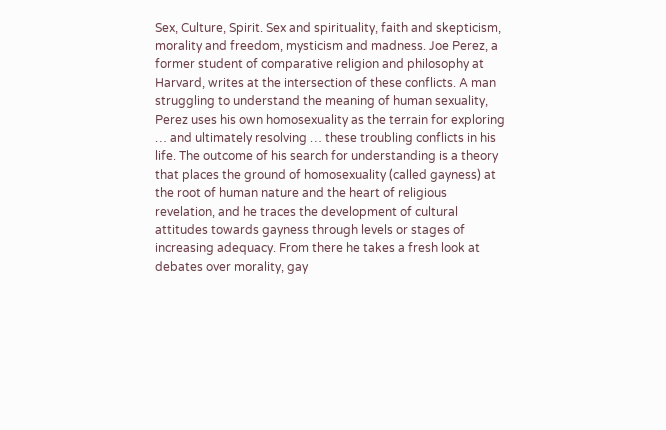Sex, Culture, Spirit. Sex and spirituality, faith and skepticism, morality and freedom, mysticism and madness. Joe Perez, a former student of comparative religion and philosophy at Harvard, writes at the intersection of these conflicts. A man struggling to understand the meaning of human sexuality, Perez uses his own homosexuality as the terrain for exploring … and ultimately resolving … these troubling conflicts in his life. The outcome of his search for understanding is a theory that places the ground of homosexuality (called gayness) at the root of human nature and the heart of religious revelation, and he traces the development of cultural attitudes towards gayness through levels or stages of increasing adequacy. From there he takes a fresh look at debates over morality, gay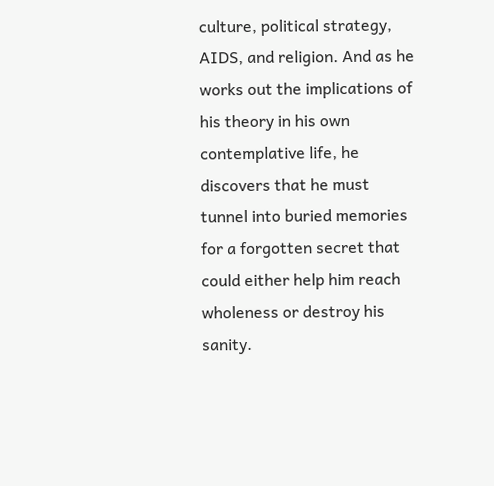culture, political strategy, AIDS, and religion. And as he works out the implications of his theory in his own contemplative life, he discovers that he must tunnel into buried memories for a forgotten secret that could either help him reach wholeness or destroy his sanity.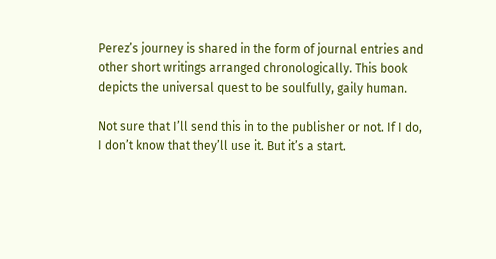Perez’s journey is shared in the form of journal entries and other short writings arranged chronologically. This book depicts the universal quest to be soulfully, gaily human.

Not sure that I’ll send this in to the publisher or not. If I do, I don’t know that they’ll use it. But it’s a start.